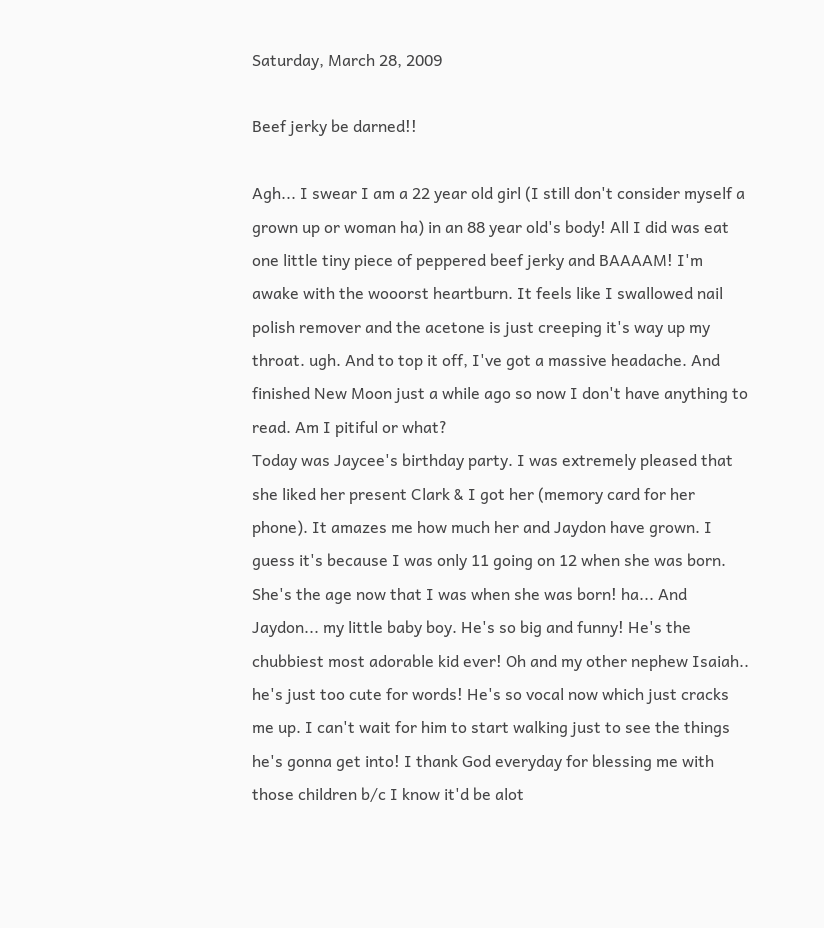Saturday, March 28, 2009

Beef jerky be darned!!

Agh... I swear I am a 22 year old girl (I still don't consider myself a grown up or woman ha) in an 88 year old's body! All I did was eat one little tiny piece of peppered beef jerky and BAAAAM! I'm awake with the wooorst heartburn. It feels like I swallowed nail polish remover and the acetone is just creeping it's way up my throat. ugh. And to top it off, I've got a massive headache. And finished New Moon just a while ago so now I don't have anything to read. Am I pitiful or what?
Today was Jaycee's birthday party. I was extremely pleased that she liked her present Clark & I got her (memory card for her phone). It amazes me how much her and Jaydon have grown. I guess it's because I was only 11 going on 12 when she was born. She's the age now that I was when she was born! ha... And Jaydon... my little baby boy. He's so big and funny! He's the chubbiest most adorable kid ever! Oh and my other nephew Isaiah.. he's just too cute for words! He's so vocal now which just cracks me up. I can't wait for him to start walking just to see the things he's gonna get into! I thank God everyday for blessing me with those children b/c I know it'd be alot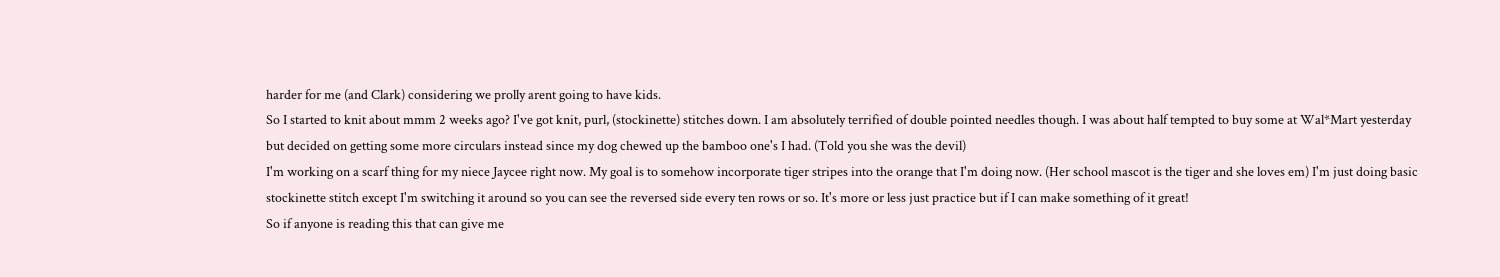harder for me (and Clark) considering we prolly arent going to have kids.
So I started to knit about mmm 2 weeks ago? I've got knit, purl, (stockinette) stitches down. I am absolutely terrified of double pointed needles though. I was about half tempted to buy some at Wal*Mart yesterday but decided on getting some more circulars instead since my dog chewed up the bamboo one's I had. (Told you she was the devil)
I'm working on a scarf thing for my niece Jaycee right now. My goal is to somehow incorporate tiger stripes into the orange that I'm doing now. (Her school mascot is the tiger and she loves em) I'm just doing basic stockinette stitch except I'm switching it around so you can see the reversed side every ten rows or so. It's more or less just practice but if I can make something of it great!
So if anyone is reading this that can give me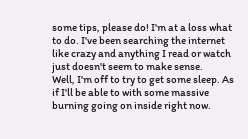some tips, please do! I'm at a loss what to do. I've been searching the internet like crazy and anything I read or watch just doesn't seem to make sense.
Well, I'm off to try to get some sleep. As if I'll be able to with some massive burning going on inside right now.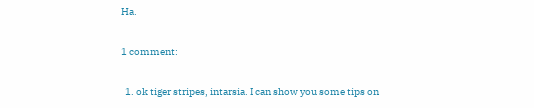Ha.

1 comment:

  1. ok tiger stripes, intarsia. I can show you some tips on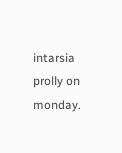intarsia prolly on monday.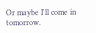Or maybe I'll come in tomorrow.